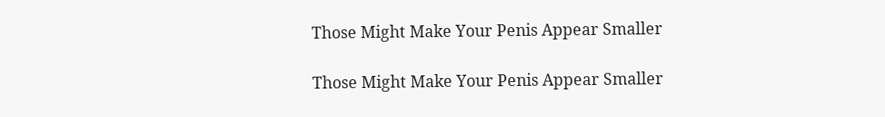Those Might Make Your Penis Appear Smaller

Those Might Make Your Penis Appear Smaller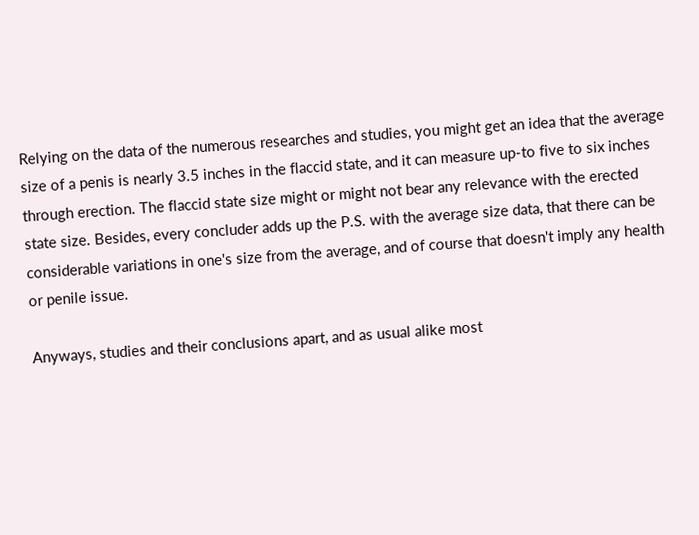Relying on the data of the numerous researches and studies, you might get an idea that the average size of a penis is nearly 3.5 inches in the flaccid state, and it can measure up-to five to six inches through erection. The flaccid state size might or might not bear any relevance with the erected state size. Besides, every concluder adds up the P.S. with the average size data, that there can be considerable variations in one's size from the average, and of course that doesn't imply any health or penile issue.

Anyways, studies and their conclusions apart, and as usual alike most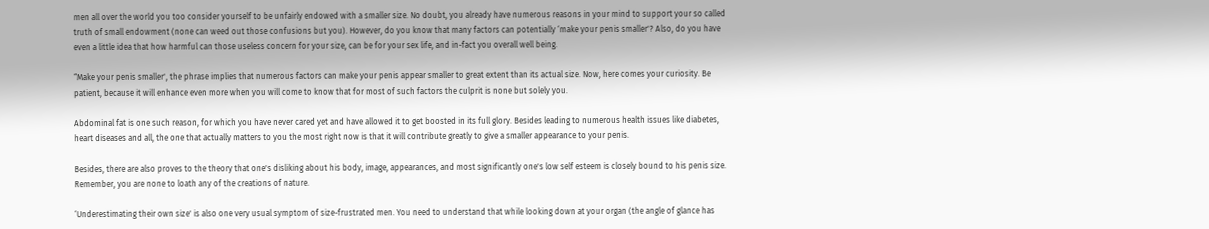men all over the world you too consider yourself to be unfairly endowed with a smaller size. No doubt, you already have numerous reasons in your mind to support your so called truth of small endowment (none can weed out those confusions but you). However, do you know that many factors can potentially ‘make your penis smaller'? Also, do you have even a little idea that how harmful can those useless concern for your size, can be for your sex life, and in-fact you overall well being.

“Make your penis smaller', the phrase implies that numerous factors can make your penis appear smaller to great extent than its actual size. Now, here comes your curiosity. Be patient, because it will enhance even more when you will come to know that for most of such factors the culprit is none but solely you.

Abdominal fat is one such reason, for which you have never cared yet and have allowed it to get boosted in its full glory. Besides leading to numerous health issues like diabetes, heart diseases and all, the one that actually matters to you the most right now is that it will contribute greatly to give a smaller appearance to your penis.

Besides, there are also proves to the theory that one's disliking about his body, image, appearances, and most significantly one's low self esteem is closely bound to his penis size. Remember, you are none to loath any of the creations of nature.

‘Underestimating their own size' is also one very usual symptom of size-frustrated men. You need to understand that while looking down at your organ (the angle of glance has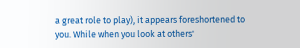a great role to play), it appears foreshortened to you. While when you look at others'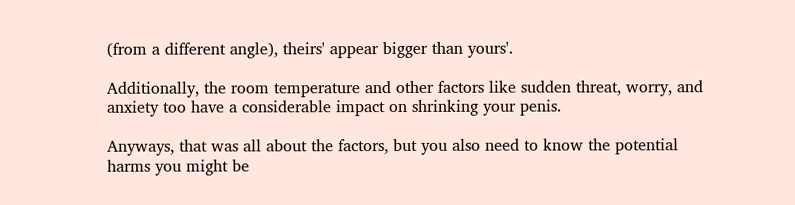(from a different angle), theirs' appear bigger than yours'.

Additionally, the room temperature and other factors like sudden threat, worry, and anxiety too have a considerable impact on shrinking your penis.

Anyways, that was all about the factors, but you also need to know the potential harms you might be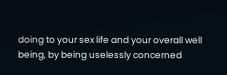doing to your sex life and your overall well being, by being uselessly concerned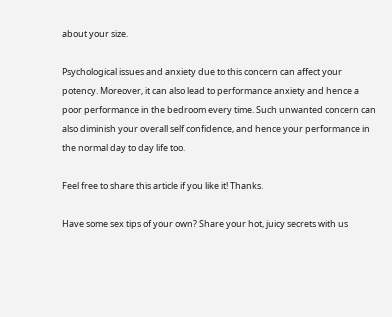about your size.

Psychological issues and anxiety due to this concern can affect your potency. Moreover, it can also lead to performance anxiety and hence a poor performance in the bedroom every time. Such unwanted concern can also diminish your overall self confidence, and hence your performance in the normal day to day life too.

Feel free to share this article if you like it! Thanks.

Have some sex tips of your own? Share your hot, juicy secrets with us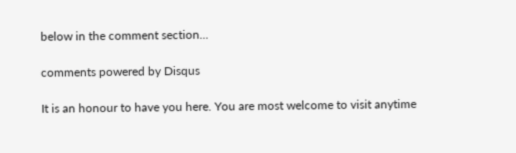below in the comment section...

comments powered by Disqus

It is an honour to have you here. You are most welcome to visit anytime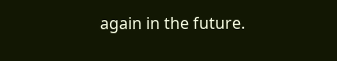again in the future.